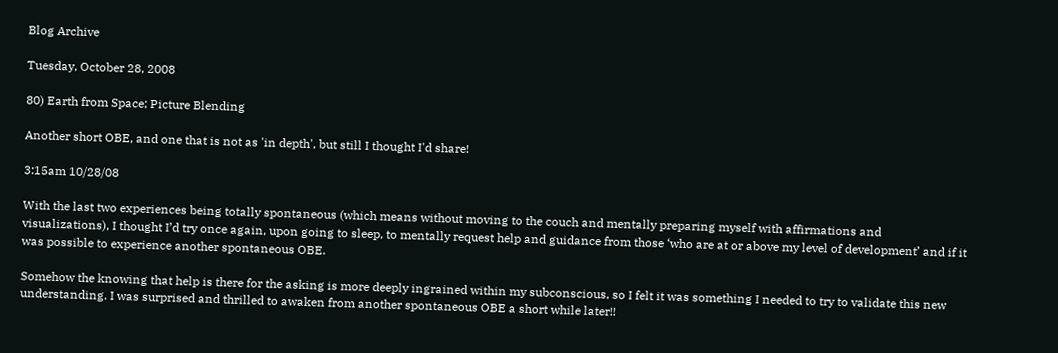Blog Archive

Tuesday, October 28, 2008

80) Earth from Space; Picture Blending

Another short OBE, and one that is not as 'in depth', but still I thought I'd share!

3:15am 10/28/08

With the last two experiences being totally spontaneous (which means without moving to the couch and mentally preparing myself with affirmations and visualizations), I thought I’d try once again, upon going to sleep, to mentally request help and guidance from those ‘who are at or above my level of development’ and if it was possible to experience another spontaneous OBE.

Somehow the knowing that help is there for the asking is more deeply ingrained within my subconscious, so I felt it was something I needed to try to validate this new understanding. I was surprised and thrilled to awaken from another spontaneous OBE a short while later!!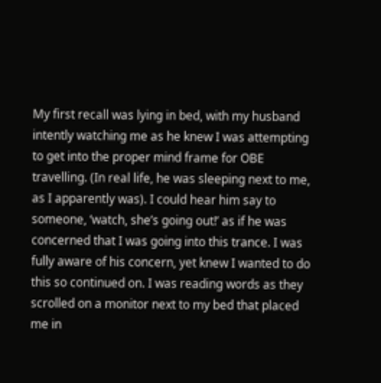My first recall was lying in bed, with my husband intently watching me as he knew I was attempting to get into the proper mind frame for OBE travelling. (In real life, he was sleeping next to me, as I apparently was). I could hear him say to someone, ‘watch, she’s going out!’ as if he was concerned that I was going into this trance. I was fully aware of his concern, yet knew I wanted to do this so continued on. I was reading words as they scrolled on a monitor next to my bed that placed me in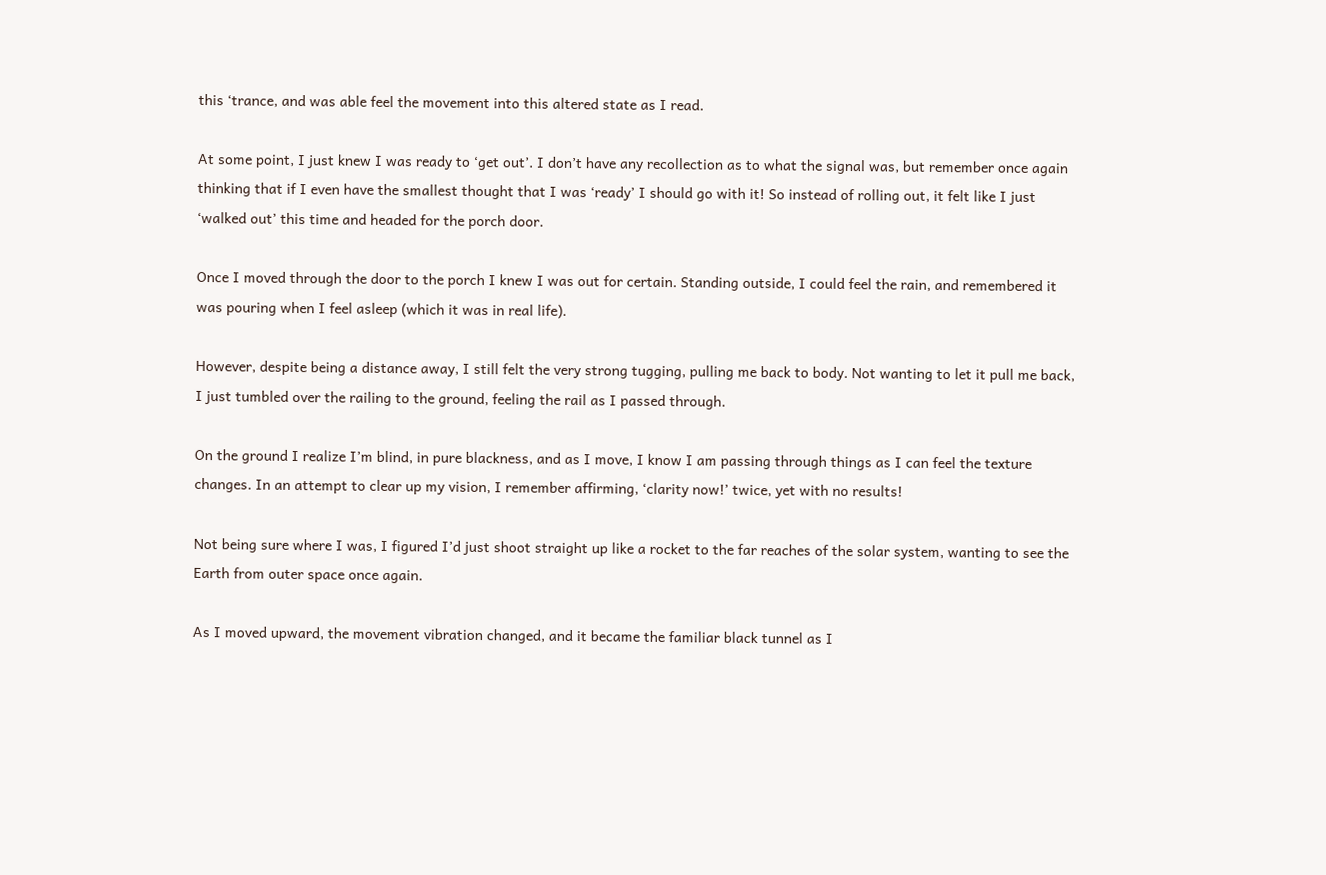this ‘trance, and was able feel the movement into this altered state as I read.

At some point, I just knew I was ready to ‘get out’. I don’t have any recollection as to what the signal was, but remember once again thinking that if I even have the smallest thought that I was ‘ready’ I should go with it! So instead of rolling out, it felt like I just ‘walked out’ this time and headed for the porch door.

Once I moved through the door to the porch I knew I was out for certain. Standing outside, I could feel the rain, and remembered it was pouring when I feel asleep (which it was in real life).

However, despite being a distance away, I still felt the very strong tugging, pulling me back to body. Not wanting to let it pull me back, I just tumbled over the railing to the ground, feeling the rail as I passed through.

On the ground I realize I’m blind, in pure blackness, and as I move, I know I am passing through things as I can feel the texture changes. In an attempt to clear up my vision, I remember affirming, ‘clarity now!’ twice, yet with no results!

Not being sure where I was, I figured I’d just shoot straight up like a rocket to the far reaches of the solar system, wanting to see the Earth from outer space once again.

As I moved upward, the movement vibration changed, and it became the familiar black tunnel as I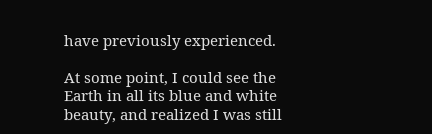have previously experienced.

At some point, I could see the Earth in all its blue and white beauty, and realized I was still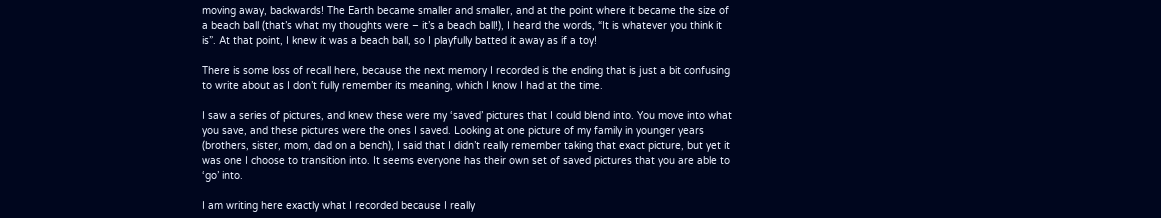moving away, backwards! The Earth became smaller and smaller, and at the point where it became the size of a beach ball (that’s what my thoughts were – it’s a beach ball!), I heard the words, “It is whatever you think it is”. At that point, I knew it was a beach ball, so I playfully batted it away as if a toy!

There is some loss of recall here, because the next memory I recorded is the ending that is just a bit confusing to write about as I don’t fully remember its meaning, which I know I had at the time.

I saw a series of pictures, and knew these were my ‘saved’ pictures that I could blend into. You move into what you save, and these pictures were the ones I saved. Looking at one picture of my family in younger years (brothers, sister, mom, dad on a bench), I said that I didn’t really remember taking that exact picture, but yet it was one I choose to transition into. It seems everyone has their own set of saved pictures that you are able to ‘go’ into.

I am writing here exactly what I recorded because I really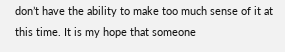don’t have the ability to make too much sense of it at this time. It is my hope that someone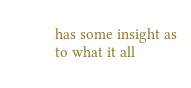has some insight as to what it all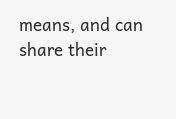means, and can share their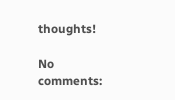thoughts!

No comments: